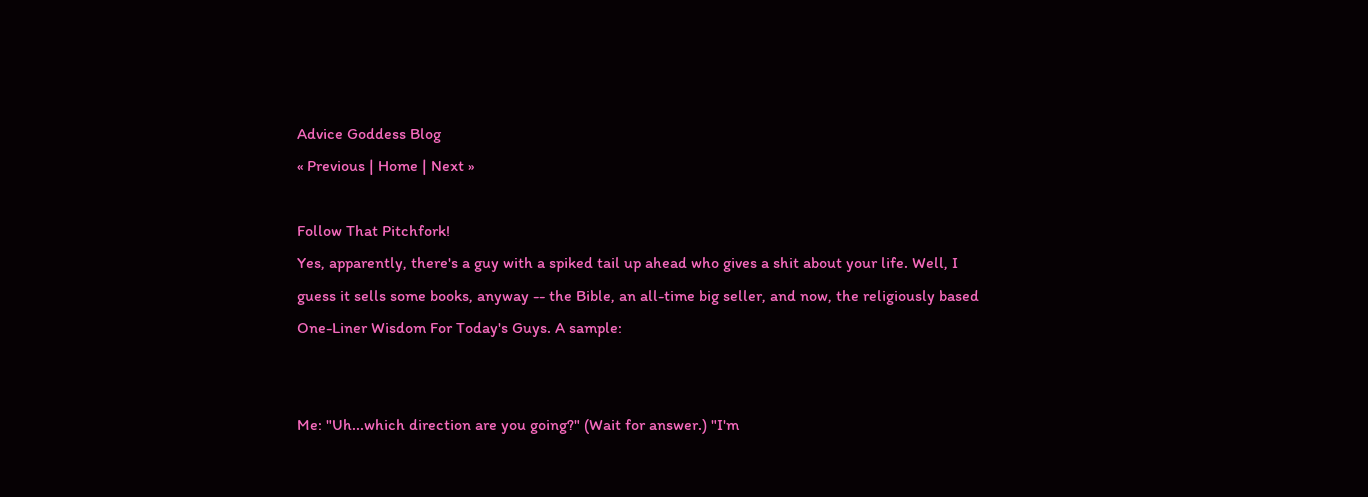Advice Goddess Blog
« Previous | Home | Next »

Follow That Pitchfork!
Yes, apparently, there's a guy with a spiked tail up ahead who gives a shit about your life. Well, I guess it sells some books, anyway -- the Bible, an all-time big seller, and now, the religiously based One-Liner Wisdom For Today's Guys. A sample:


Me: "Uh...which direction are you going?" (Wait for answer.) "I'm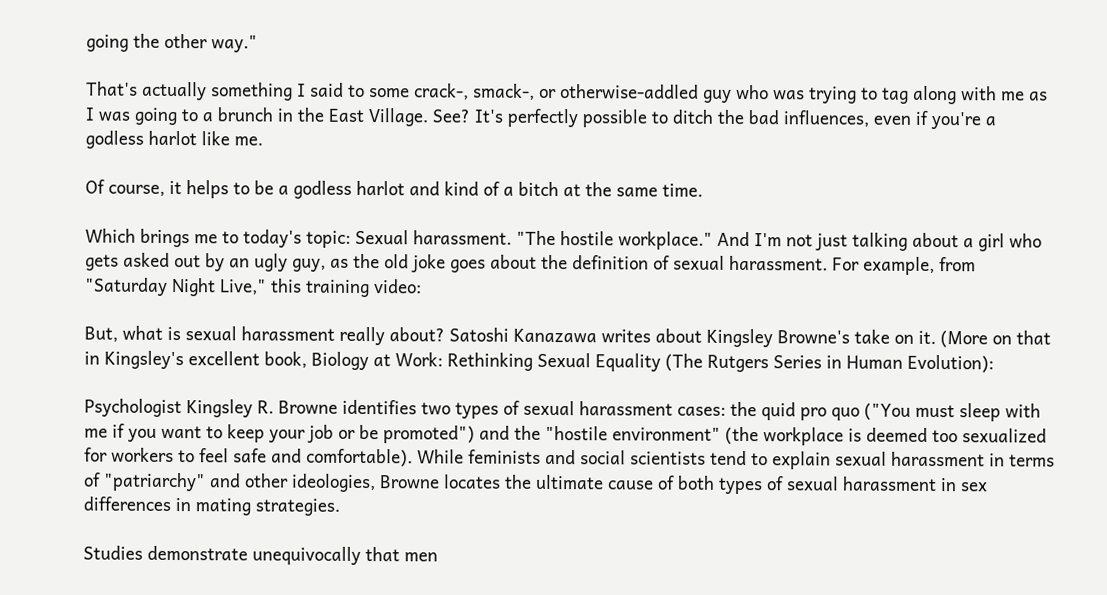going the other way."

That's actually something I said to some crack-, smack-, or otherwise-addled guy who was trying to tag along with me as I was going to a brunch in the East Village. See? It's perfectly possible to ditch the bad influences, even if you're a godless harlot like me.

Of course, it helps to be a godless harlot and kind of a bitch at the same time.

Which brings me to today's topic: Sexual harassment. "The hostile workplace." And I'm not just talking about a girl who gets asked out by an ugly guy, as the old joke goes about the definition of sexual harassment. For example, from "Saturday Night Live," this training video:

But, what is sexual harassment really about? Satoshi Kanazawa writes about Kingsley Browne's take on it. (More on that in Kingsley's excellent book, Biology at Work: Rethinking Sexual Equality (The Rutgers Series in Human Evolution):

Psychologist Kingsley R. Browne identifies two types of sexual harassment cases: the quid pro quo ("You must sleep with me if you want to keep your job or be promoted") and the "hostile environment" (the workplace is deemed too sexualized for workers to feel safe and comfortable). While feminists and social scientists tend to explain sexual harassment in terms of "patriarchy" and other ideologies, Browne locates the ultimate cause of both types of sexual harassment in sex differences in mating strategies.

Studies demonstrate unequivocally that men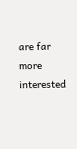are far more interested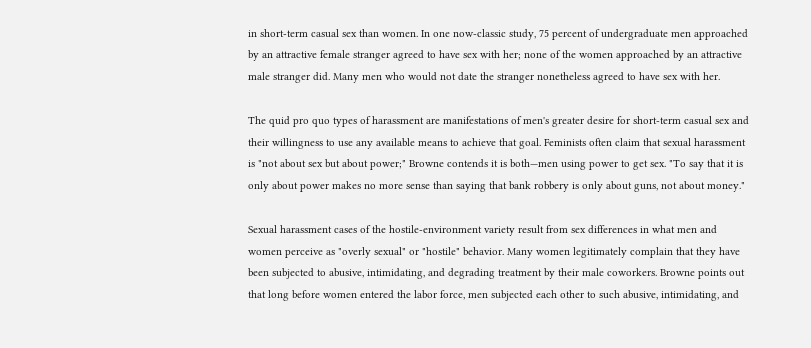in short-term casual sex than women. In one now-classic study, 75 percent of undergraduate men approached by an attractive female stranger agreed to have sex with her; none of the women approached by an attractive male stranger did. Many men who would not date the stranger nonetheless agreed to have sex with her.

The quid pro quo types of harassment are manifestations of men's greater desire for short-term casual sex and their willingness to use any available means to achieve that goal. Feminists often claim that sexual harassment is "not about sex but about power;" Browne contends it is both—men using power to get sex. "To say that it is only about power makes no more sense than saying that bank robbery is only about guns, not about money."

Sexual harassment cases of the hostile-environment variety result from sex differences in what men and women perceive as "overly sexual" or "hostile" behavior. Many women legitimately complain that they have been subjected to abusive, intimidating, and degrading treatment by their male coworkers. Browne points out that long before women entered the labor force, men subjected each other to such abusive, intimidating, and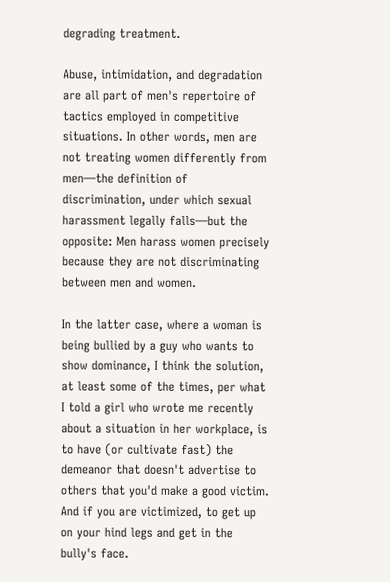degrading treatment.

Abuse, intimidation, and degradation are all part of men's repertoire of tactics employed in competitive situations. In other words, men are not treating women differently from men—the definition of discrimination, under which sexual harassment legally falls—but the opposite: Men harass women precisely because they are not discriminating between men and women.

In the latter case, where a woman is being bullied by a guy who wants to show dominance, I think the solution, at least some of the times, per what I told a girl who wrote me recently about a situation in her workplace, is to have (or cultivate fast) the demeanor that doesn't advertise to others that you'd make a good victim. And if you are victimized, to get up on your hind legs and get in the bully's face.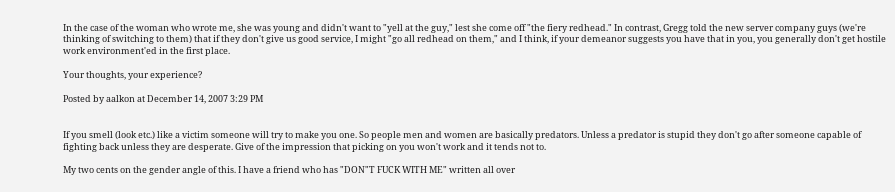In the case of the woman who wrote me, she was young and didn't want to "yell at the guy," lest she come off "the fiery redhead." In contrast, Gregg told the new server company guys (we're thinking of switching to them) that if they don't give us good service, I might "go all redhead on them," and I think, if your demeanor suggests you have that in you, you generally don't get hostile work environment'ed in the first place.

Your thoughts, your experience?

Posted by aalkon at December 14, 2007 3:29 PM


If you smell (look etc.) like a victim someone will try to make you one. So people men and women are basically predators. Unless a predator is stupid they don't go after someone capable of fighting back unless they are desperate. Give of the impression that picking on you won't work and it tends not to.

My two cents on the gender angle of this. I have a friend who has "DON"T FUCK WITH ME" written all over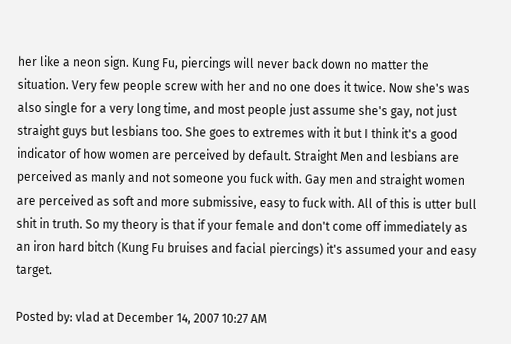her like a neon sign. Kung Fu, piercings will never back down no matter the situation. Very few people screw with her and no one does it twice. Now she's was also single for a very long time, and most people just assume she's gay, not just straight guys but lesbians too. She goes to extremes with it but I think it's a good indicator of how women are perceived by default. Straight Men and lesbians are perceived as manly and not someone you fuck with. Gay men and straight women are perceived as soft and more submissive, easy to fuck with. All of this is utter bull shit in truth. So my theory is that if your female and don't come off immediately as an iron hard bitch (Kung Fu bruises and facial piercings) it's assumed your and easy target.

Posted by: vlad at December 14, 2007 10:27 AM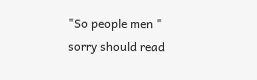"So people men " sorry should read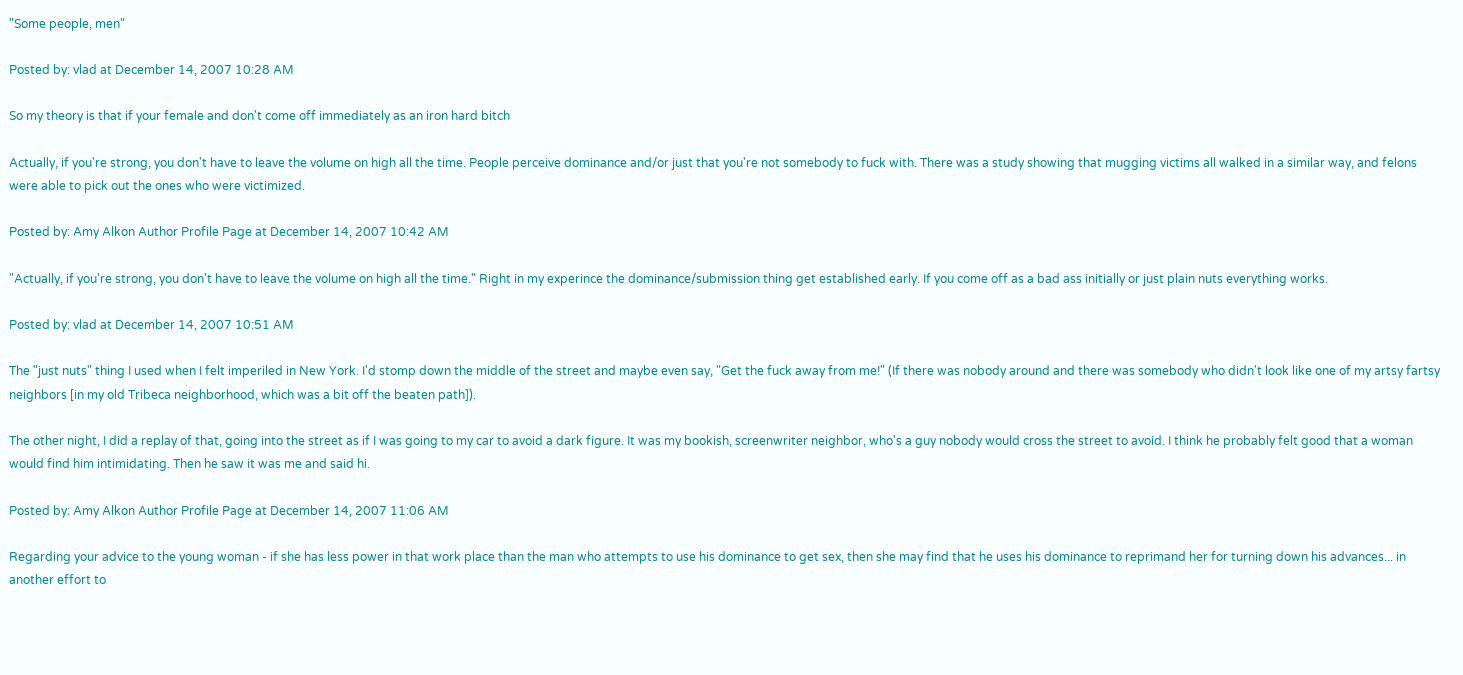"Some people, men"

Posted by: vlad at December 14, 2007 10:28 AM

So my theory is that if your female and don't come off immediately as an iron hard bitch

Actually, if you're strong, you don't have to leave the volume on high all the time. People perceive dominance and/or just that you're not somebody to fuck with. There was a study showing that mugging victims all walked in a similar way, and felons were able to pick out the ones who were victimized.

Posted by: Amy Alkon Author Profile Page at December 14, 2007 10:42 AM

"Actually, if you're strong, you don't have to leave the volume on high all the time." Right in my experince the dominance/submission thing get established early. If you come off as a bad ass initially or just plain nuts everything works.

Posted by: vlad at December 14, 2007 10:51 AM

The "just nuts" thing I used when I felt imperiled in New York. I'd stomp down the middle of the street and maybe even say, "Get the fuck away from me!" (If there was nobody around and there was somebody who didn't look like one of my artsy fartsy neighbors [in my old Tribeca neighborhood, which was a bit off the beaten path]).

The other night, I did a replay of that, going into the street as if I was going to my car to avoid a dark figure. It was my bookish, screenwriter neighbor, who's a guy nobody would cross the street to avoid. I think he probably felt good that a woman would find him intimidating. Then he saw it was me and said hi.

Posted by: Amy Alkon Author Profile Page at December 14, 2007 11:06 AM

Regarding your advice to the young woman - if she has less power in that work place than the man who attempts to use his dominance to get sex, then she may find that he uses his dominance to reprimand her for turning down his advances... in another effort to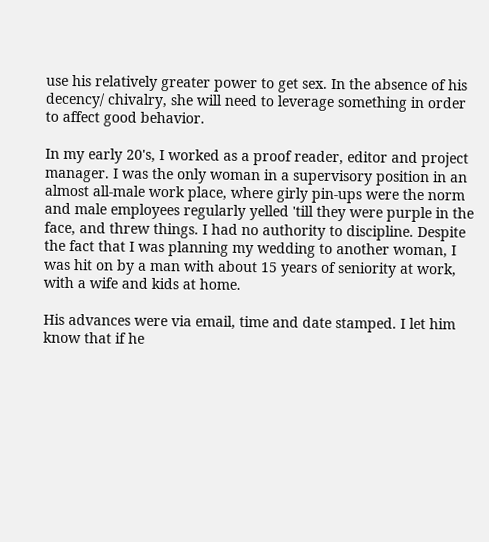use his relatively greater power to get sex. In the absence of his decency/ chivalry, she will need to leverage something in order to affect good behavior.

In my early 20's, I worked as a proof reader, editor and project manager. I was the only woman in a supervisory position in an almost all-male work place, where girly pin-ups were the norm and male employees regularly yelled 'till they were purple in the face, and threw things. I had no authority to discipline. Despite the fact that I was planning my wedding to another woman, I was hit on by a man with about 15 years of seniority at work, with a wife and kids at home.

His advances were via email, time and date stamped. I let him know that if he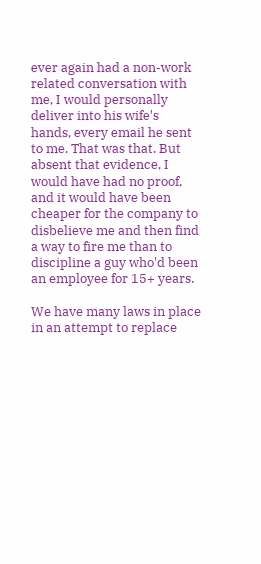ever again had a non-work related conversation with me, I would personally deliver into his wife's hands, every email he sent to me. That was that. But absent that evidence, I would have had no proof, and it would have been cheaper for the company to disbelieve me and then find a way to fire me than to discipline a guy who'd been an employee for 15+ years.

We have many laws in place in an attempt to replace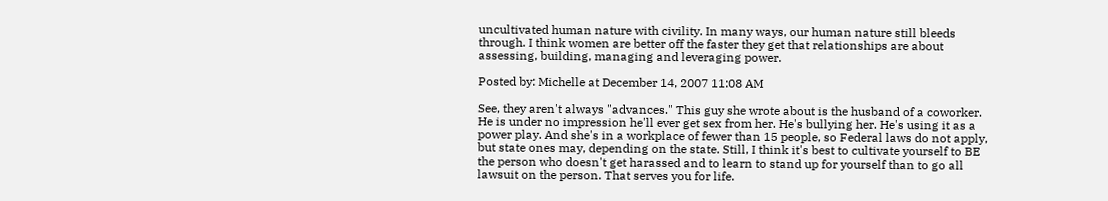uncultivated human nature with civility. In many ways, our human nature still bleeds through. I think women are better off the faster they get that relationships are about assessing, building, managing and leveraging power.

Posted by: Michelle at December 14, 2007 11:08 AM

See, they aren't always "advances." This guy she wrote about is the husband of a coworker. He is under no impression he'll ever get sex from her. He's bullying her. He's using it as a power play. And she's in a workplace of fewer than 15 people, so Federal laws do not apply, but state ones may, depending on the state. Still, I think it's best to cultivate yourself to BE the person who doesn't get harassed and to learn to stand up for yourself than to go all lawsuit on the person. That serves you for life.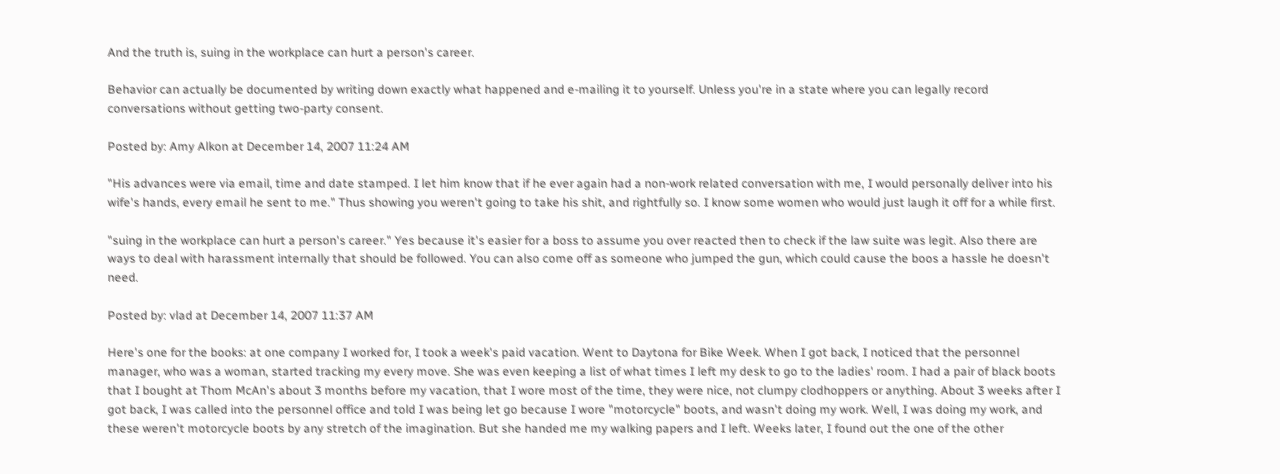And the truth is, suing in the workplace can hurt a person's career.

Behavior can actually be documented by writing down exactly what happened and e-mailing it to yourself. Unless you're in a state where you can legally record conversations without getting two-party consent.

Posted by: Amy Alkon at December 14, 2007 11:24 AM

"His advances were via email, time and date stamped. I let him know that if he ever again had a non-work related conversation with me, I would personally deliver into his wife's hands, every email he sent to me." Thus showing you weren't going to take his shit, and rightfully so. I know some women who would just laugh it off for a while first.

"suing in the workplace can hurt a person's career." Yes because it's easier for a boss to assume you over reacted then to check if the law suite was legit. Also there are ways to deal with harassment internally that should be followed. You can also come off as someone who jumped the gun, which could cause the boos a hassle he doesn't need.

Posted by: vlad at December 14, 2007 11:37 AM

Here's one for the books: at one company I worked for, I took a week's paid vacation. Went to Daytona for Bike Week. When I got back, I noticed that the personnel manager, who was a woman, started tracking my every move. She was even keeping a list of what times I left my desk to go to the ladies' room. I had a pair of black boots that I bought at Thom McAn's about 3 months before my vacation, that I wore most of the time, they were nice, not clumpy clodhoppers or anything. About 3 weeks after I got back, I was called into the personnel office and told I was being let go because I wore "motorcycle" boots, and wasn't doing my work. Well, I was doing my work, and these weren't motorcycle boots by any stretch of the imagination. But she handed me my walking papers and I left. Weeks later, I found out the one of the other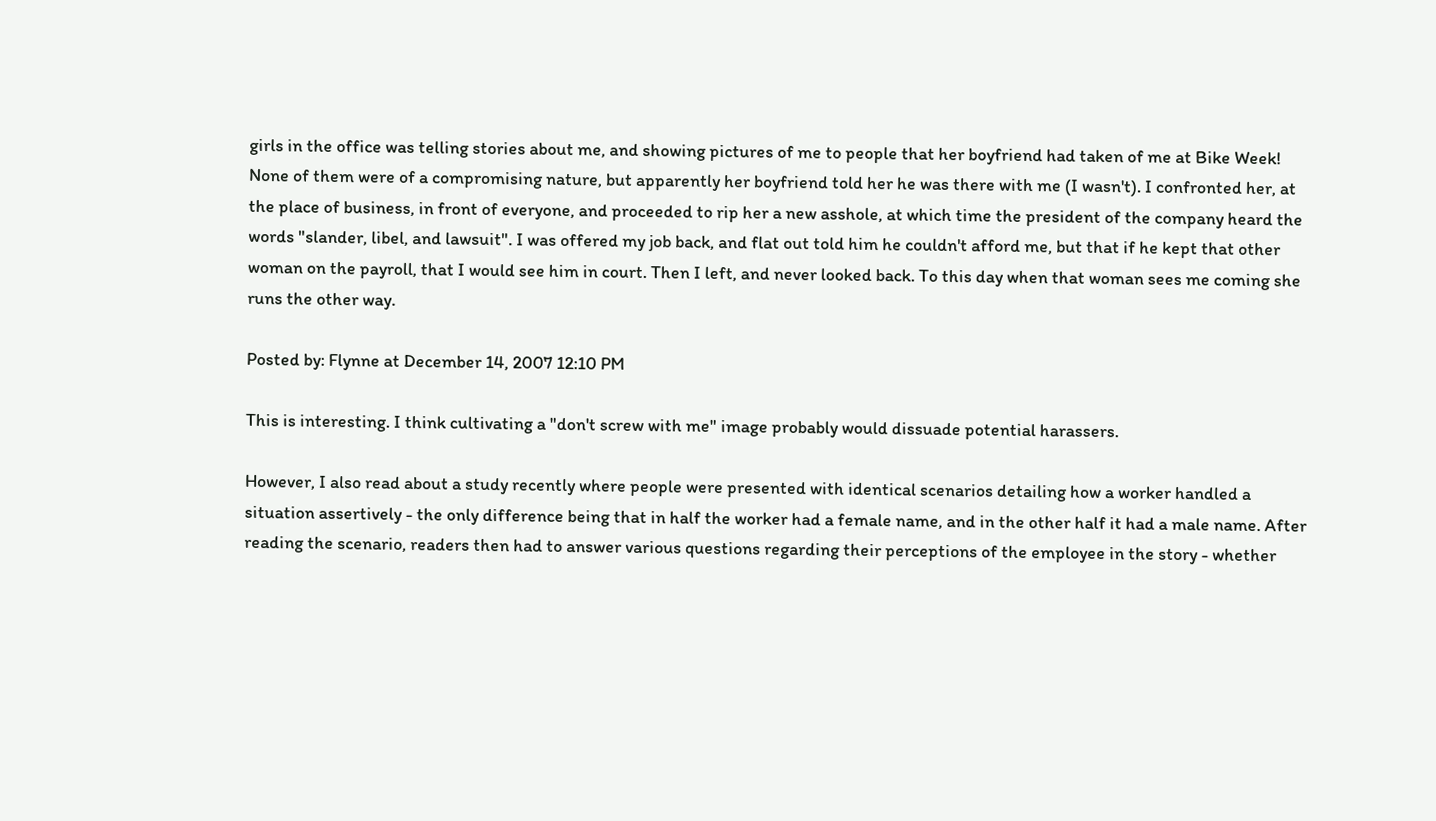girls in the office was telling stories about me, and showing pictures of me to people that her boyfriend had taken of me at Bike Week! None of them were of a compromising nature, but apparently her boyfriend told her he was there with me (I wasn't). I confronted her, at the place of business, in front of everyone, and proceeded to rip her a new asshole, at which time the president of the company heard the words "slander, libel, and lawsuit". I was offered my job back, and flat out told him he couldn't afford me, but that if he kept that other woman on the payroll, that I would see him in court. Then I left, and never looked back. To this day when that woman sees me coming she runs the other way.

Posted by: Flynne at December 14, 2007 12:10 PM

This is interesting. I think cultivating a "don't screw with me" image probably would dissuade potential harassers.

However, I also read about a study recently where people were presented with identical scenarios detailing how a worker handled a situation assertively - the only difference being that in half the worker had a female name, and in the other half it had a male name. After reading the scenario, readers then had to answer various questions regarding their perceptions of the employee in the story - whether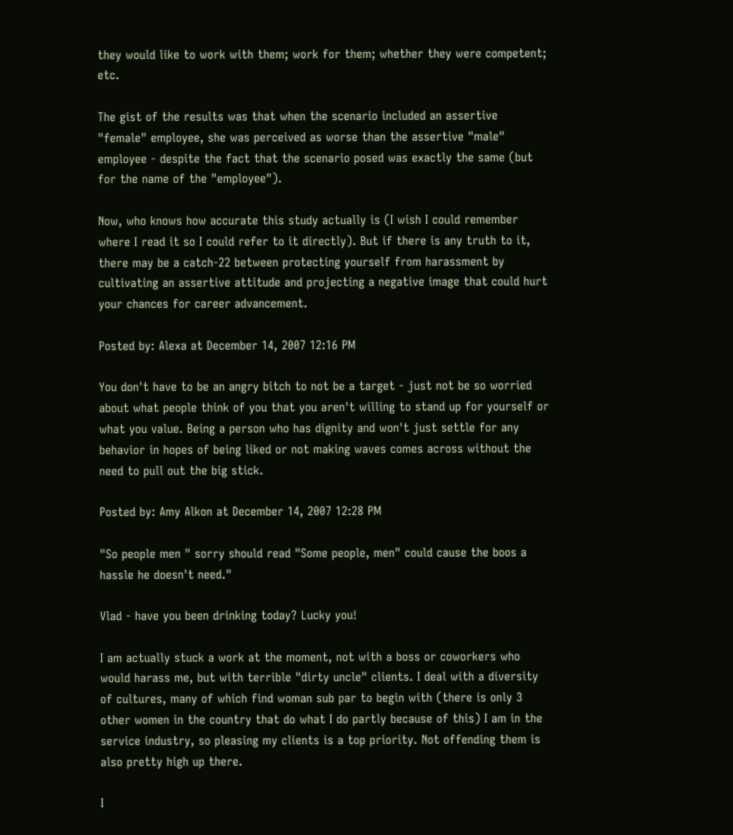they would like to work with them; work for them; whether they were competent; etc.

The gist of the results was that when the scenario included an assertive "female" employee, she was perceived as worse than the assertive "male" employee - despite the fact that the scenario posed was exactly the same (but for the name of the "employee").

Now, who knows how accurate this study actually is (I wish I could remember where I read it so I could refer to it directly). But if there is any truth to it, there may be a catch-22 between protecting yourself from harassment by cultivating an assertive attitude and projecting a negative image that could hurt your chances for career advancement.

Posted by: Alexa at December 14, 2007 12:16 PM

You don't have to be an angry bitch to not be a target - just not be so worried about what people think of you that you aren't willing to stand up for yourself or what you value. Being a person who has dignity and won't just settle for any behavior in hopes of being liked or not making waves comes across without the need to pull out the big stick.

Posted by: Amy Alkon at December 14, 2007 12:28 PM

"So people men " sorry should read "Some people, men" could cause the boos a hassle he doesn't need."

Vlad - have you been drinking today? Lucky you!

I am actually stuck a work at the moment, not with a boss or coworkers who would harass me, but with terrible "dirty uncle" clients. I deal with a diversity of cultures, many of which find woman sub par to begin with (there is only 3 other women in the country that do what I do partly because of this) I am in the service industry, so pleasing my clients is a top priority. Not offending them is also pretty high up there.

I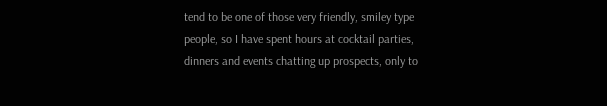tend to be one of those very friendly, smiley type people, so I have spent hours at cocktail parties, dinners and events chatting up prospects, only to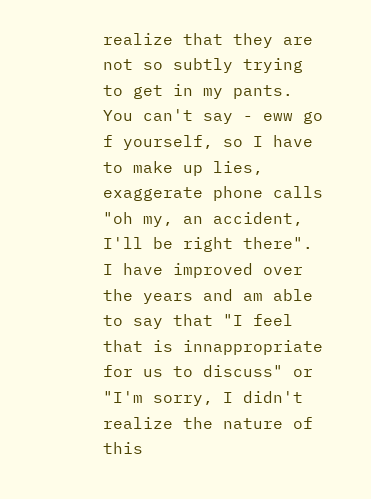realize that they are not so subtly trying to get in my pants. You can't say - eww go f yourself, so I have to make up lies, exaggerate phone calls "oh my, an accident, I'll be right there". I have improved over the years and am able to say that "I feel that is innappropriate for us to discuss" or "I'm sorry, I didn't realize the nature of this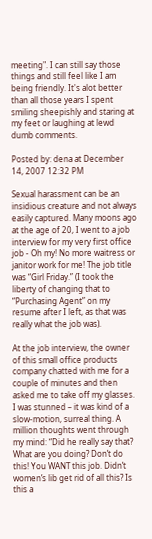meeting". I can still say those things and still feel like I am being friendly. It's alot better than all those years I spent smiling sheepishly and staring at my feet or laughing at lewd dumb comments.

Posted by: dena at December 14, 2007 12:32 PM

Sexual harassment can be an insidious creature and not always easily captured. Many moons ago at the age of 20, I went to a job interview for my very first office job - Oh my! No more waitress or janitor work for me! The job title was “Girl Friday.” (I took the liberty of changing that to “Purchasing Agent” on my resume after I left, as that was really what the job was).

At the job interview, the owner of this small office products company chatted with me for a couple of minutes and then asked me to take off my glasses. I was stunned – it was kind of a slow-motion, surreal thing. A million thoughts went through my mind: “Did he really say that? What are you doing? Don’t do this! You WANT this job. Didn’t women’s lib get rid of all this? Is this a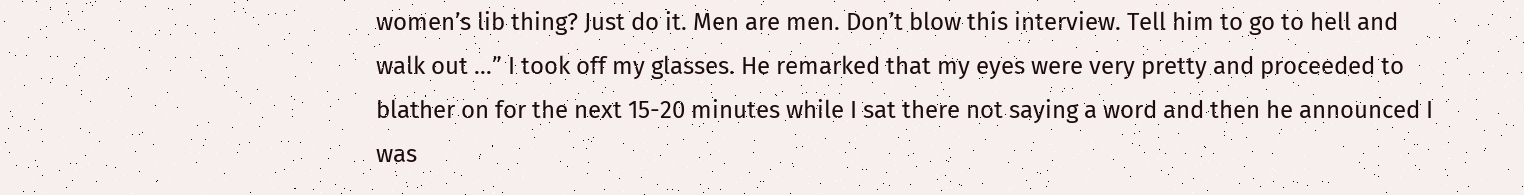women’s lib thing? Just do it. Men are men. Don’t blow this interview. Tell him to go to hell and walk out …” I took off my glasses. He remarked that my eyes were very pretty and proceeded to blather on for the next 15-20 minutes while I sat there not saying a word and then he announced I was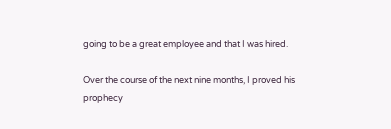going to be a great employee and that I was hired.

Over the course of the next nine months, I proved his prophecy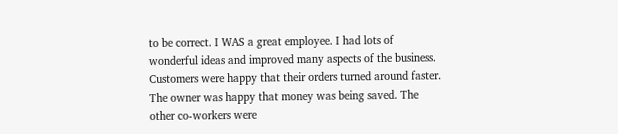to be correct. I WAS a great employee. I had lots of wonderful ideas and improved many aspects of the business. Customers were happy that their orders turned around faster. The owner was happy that money was being saved. The other co-workers were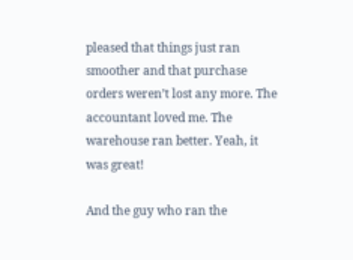pleased that things just ran smoother and that purchase orders weren’t lost any more. The accountant loved me. The warehouse ran better. Yeah, it was great!

And the guy who ran the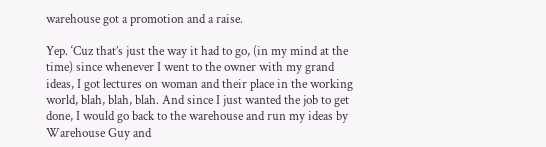warehouse got a promotion and a raise.

Yep. ‘Cuz that’s just the way it had to go, (in my mind at the time) since whenever I went to the owner with my grand ideas, I got lectures on woman and their place in the working world, blah, blah, blah. And since I just wanted the job to get done, I would go back to the warehouse and run my ideas by Warehouse Guy and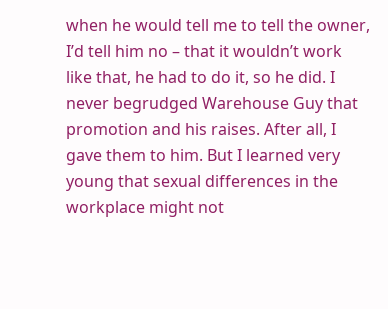when he would tell me to tell the owner, I’d tell him no – that it wouldn’t work like that, he had to do it, so he did. I never begrudged Warehouse Guy that promotion and his raises. After all, I gave them to him. But I learned very young that sexual differences in the workplace might not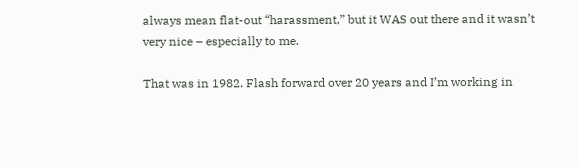always mean flat-out “harassment,” but it WAS out there and it wasn’t very nice – especially to me.

That was in 1982. Flash forward over 20 years and I’m working in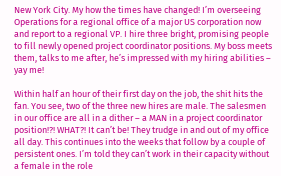New York City. My how the times have changed! I’m overseeing Operations for a regional office of a major US corporation now and report to a regional VP. I hire three bright, promising people to fill newly opened project coordinator positions. My boss meets them, talks to me after, he’s impressed with my hiring abilities – yay me!

Within half an hour of their first day on the job, the shit hits the fan. You see, two of the three new hires are male. The salesmen in our office are all in a dither – a MAN in a project coordinator position!?! WHAT?! It can’t be! They trudge in and out of my office all day. This continues into the weeks that follow by a couple of persistent ones. I’m told they can’t work in their capacity without a female in the role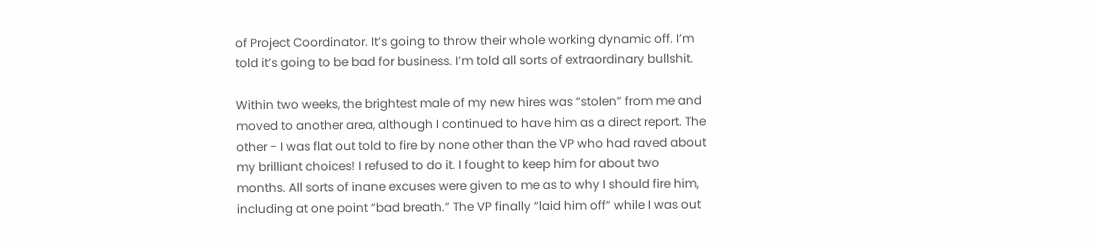of Project Coordinator. It’s going to throw their whole working dynamic off. I’m told it’s going to be bad for business. I’m told all sorts of extraordinary bullshit.

Within two weeks, the brightest male of my new hires was “stolen” from me and moved to another area, although I continued to have him as a direct report. The other - I was flat out told to fire by none other than the VP who had raved about my brilliant choices! I refused to do it. I fought to keep him for about two months. All sorts of inane excuses were given to me as to why I should fire him, including at one point “bad breath.” The VP finally “laid him off” while I was out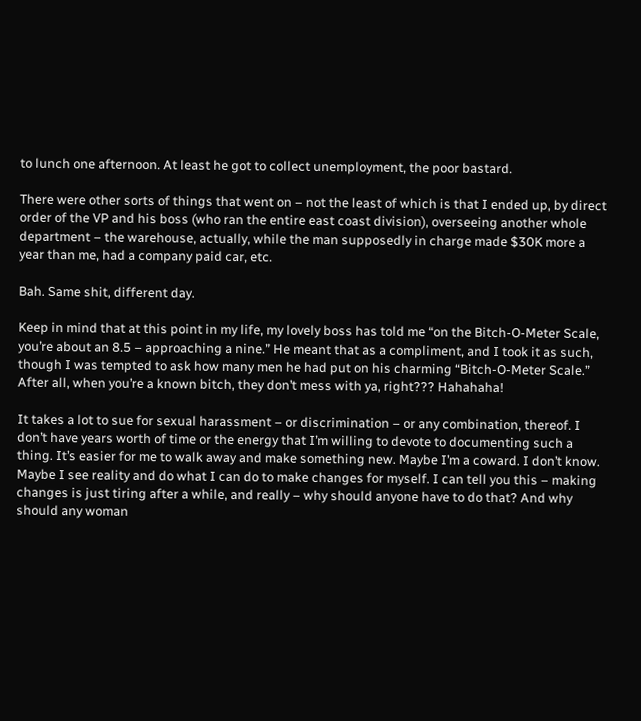to lunch one afternoon. At least he got to collect unemployment, the poor bastard.

There were other sorts of things that went on – not the least of which is that I ended up, by direct order of the VP and his boss (who ran the entire east coast division), overseeing another whole department – the warehouse, actually, while the man supposedly in charge made $30K more a year than me, had a company paid car, etc.

Bah. Same shit, different day.

Keep in mind that at this point in my life, my lovely boss has told me “on the Bitch-O-Meter Scale, you’re about an 8.5 – approaching a nine.” He meant that as a compliment, and I took it as such, though I was tempted to ask how many men he had put on his charming “Bitch-O-Meter Scale.” After all, when you’re a known bitch, they don’t mess with ya, right??? Hahahaha!

It takes a lot to sue for sexual harassment – or discrimination – or any combination, thereof. I don’t have years worth of time or the energy that I’m willing to devote to documenting such a thing. It’s easier for me to walk away and make something new. Maybe I’m a coward. I don’t know. Maybe I see reality and do what I can do to make changes for myself. I can tell you this – making changes is just tiring after a while, and really – why should anyone have to do that? And why should any woman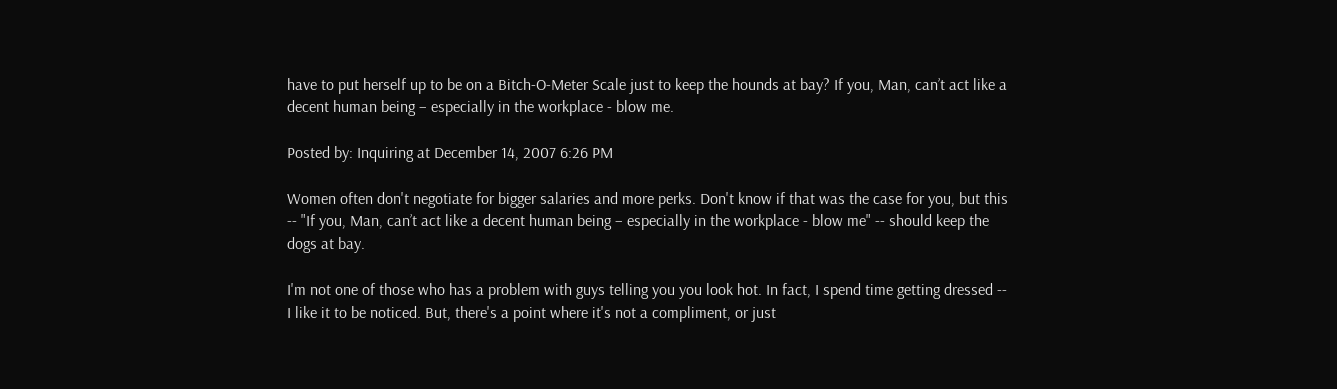have to put herself up to be on a Bitch-O-Meter Scale just to keep the hounds at bay? If you, Man, can’t act like a decent human being – especially in the workplace - blow me.

Posted by: Inquiring at December 14, 2007 6:26 PM

Women often don't negotiate for bigger salaries and more perks. Don't know if that was the case for you, but this -- "If you, Man, can’t act like a decent human being – especially in the workplace - blow me" -- should keep the dogs at bay.

I'm not one of those who has a problem with guys telling you you look hot. In fact, I spend time getting dressed -- I like it to be noticed. But, there's a point where it's not a compliment, or just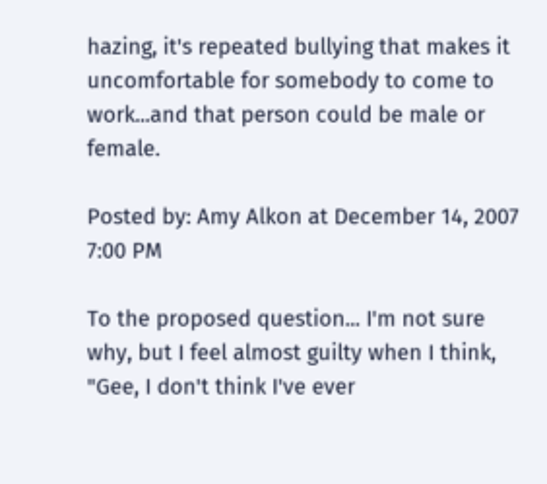hazing, it's repeated bullying that makes it uncomfortable for somebody to come to work...and that person could be male or female.

Posted by: Amy Alkon at December 14, 2007 7:00 PM

To the proposed question... I'm not sure why, but I feel almost guilty when I think, "Gee, I don't think I've ever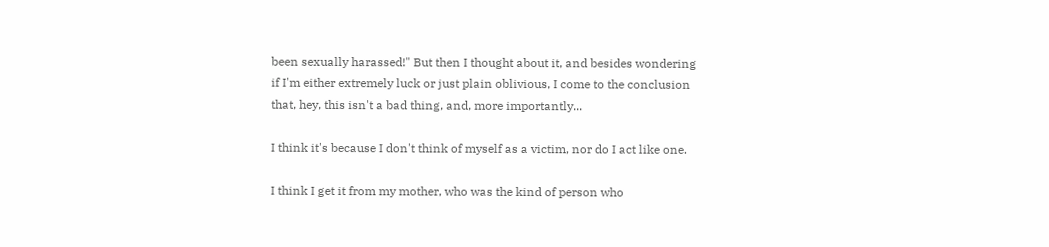been sexually harassed!" But then I thought about it, and besides wondering if I'm either extremely luck or just plain oblivious, I come to the conclusion that, hey, this isn't a bad thing, and, more importantly...

I think it's because I don't think of myself as a victim, nor do I act like one.

I think I get it from my mother, who was the kind of person who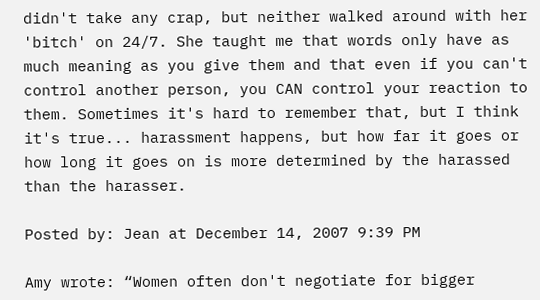didn't take any crap, but neither walked around with her 'bitch' on 24/7. She taught me that words only have as much meaning as you give them and that even if you can't control another person, you CAN control your reaction to them. Sometimes it's hard to remember that, but I think it's true... harassment happens, but how far it goes or how long it goes on is more determined by the harassed than the harasser.

Posted by: Jean at December 14, 2007 9:39 PM

Amy wrote: “Women often don't negotiate for bigger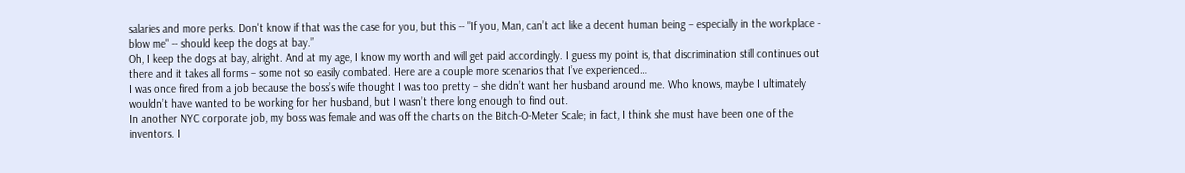salaries and more perks. Don't know if that was the case for you, but this -- "If you, Man, can’t act like a decent human being – especially in the workplace - blow me" -- should keep the dogs at bay.”
Oh, I keep the dogs at bay, alright. And at my age, I know my worth and will get paid accordingly. I guess my point is, that discrimination still continues out there and it takes all forms – some not so easily combated. Here are a couple more scenarios that I’ve experienced…
I was once fired from a job because the boss’s wife thought I was too pretty – she didn’t want her husband around me. Who knows, maybe I ultimately wouldn’t have wanted to be working for her husband, but I wasn’t there long enough to find out.
In another NYC corporate job, my boss was female and was off the charts on the Bitch-O-Meter Scale; in fact, I think she must have been one of the inventors. I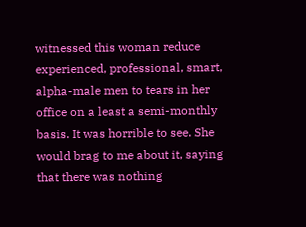witnessed this woman reduce experienced, professional, smart, alpha-male men to tears in her office on a least a semi-monthly basis. It was horrible to see. She would brag to me about it, saying that there was nothing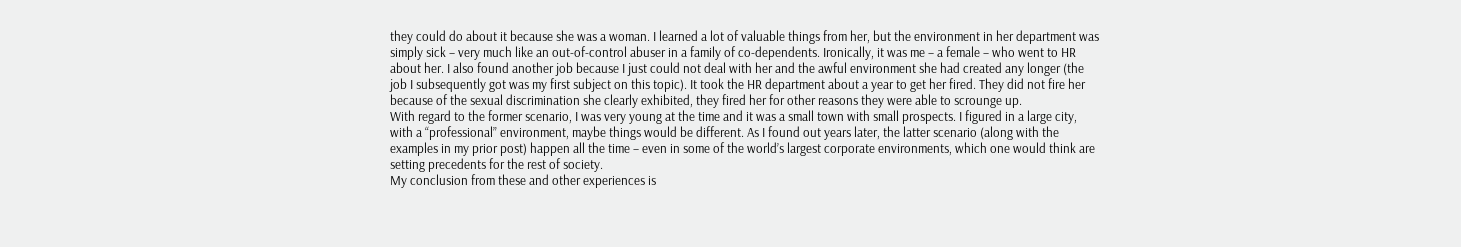they could do about it because she was a woman. I learned a lot of valuable things from her, but the environment in her department was simply sick – very much like an out-of-control abuser in a family of co-dependents. Ironically, it was me – a female – who went to HR about her. I also found another job because I just could not deal with her and the awful environment she had created any longer (the job I subsequently got was my first subject on this topic). It took the HR department about a year to get her fired. They did not fire her because of the sexual discrimination she clearly exhibited, they fired her for other reasons they were able to scrounge up.
With regard to the former scenario, I was very young at the time and it was a small town with small prospects. I figured in a large city, with a “professional” environment, maybe things would be different. As I found out years later, the latter scenario (along with the examples in my prior post) happen all the time – even in some of the world’s largest corporate environments, which one would think are setting precedents for the rest of society.
My conclusion from these and other experiences is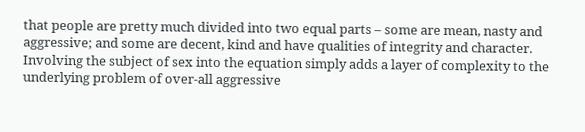that people are pretty much divided into two equal parts – some are mean, nasty and aggressive; and some are decent, kind and have qualities of integrity and character. Involving the subject of sex into the equation simply adds a layer of complexity to the underlying problem of over-all aggressive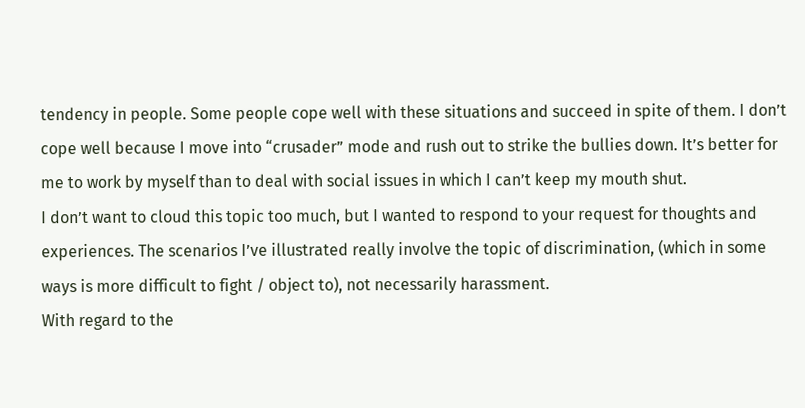tendency in people. Some people cope well with these situations and succeed in spite of them. I don’t cope well because I move into “crusader” mode and rush out to strike the bullies down. It’s better for me to work by myself than to deal with social issues in which I can’t keep my mouth shut.
I don’t want to cloud this topic too much, but I wanted to respond to your request for thoughts and experiences. The scenarios I’ve illustrated really involve the topic of discrimination, (which in some ways is more difficult to fight / object to), not necessarily harassment.
With regard to the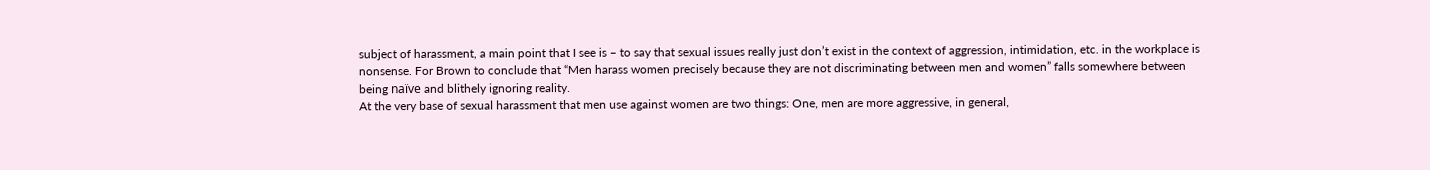subject of harassment, a main point that I see is – to say that sexual issues really just don’t exist in the context of aggression, intimidation, etc. in the workplace is nonsense. For Brown to conclude that “Men harass women precisely because they are not discriminating between men and women” falls somewhere between being naïve and blithely ignoring reality.
At the very base of sexual harassment that men use against women are two things: One, men are more aggressive, in general,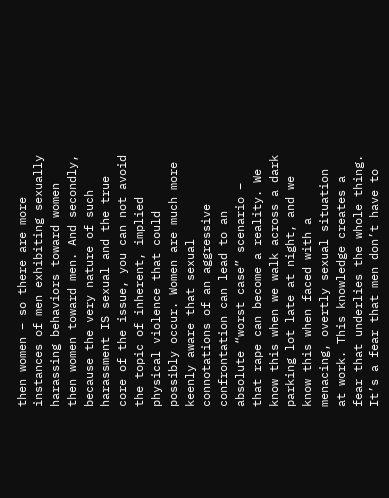then women – so there are more instances of men exhibiting sexually harassing behaviors toward women then women toward men. And secondly, because the very nature of such harassment IS sexual and the true core of the issue, you can not avoid the topic of inherent, implied physical violence that could possibly occur. Women are much more keenly aware that sexual connotations of an aggressive confrontation can lead to an absolute “worst case” scenario – that rape can become a reality. We know this when we walk across a dark parking lot late at night, and we know this when faced with a menacing, overtly sexual situation at work. This knowledge creates a fear that underlies the whole thing. It’s a fear that men don’t have to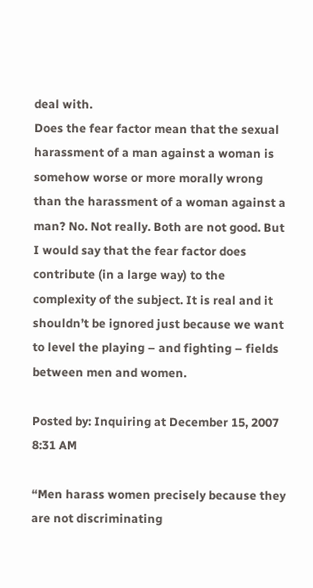deal with.
Does the fear factor mean that the sexual harassment of a man against a woman is somehow worse or more morally wrong than the harassment of a woman against a man? No. Not really. Both are not good. But I would say that the fear factor does contribute (in a large way) to the complexity of the subject. It is real and it shouldn’t be ignored just because we want to level the playing – and fighting – fields between men and women.

Posted by: Inquiring at December 15, 2007 8:31 AM

“Men harass women precisely because they are not discriminating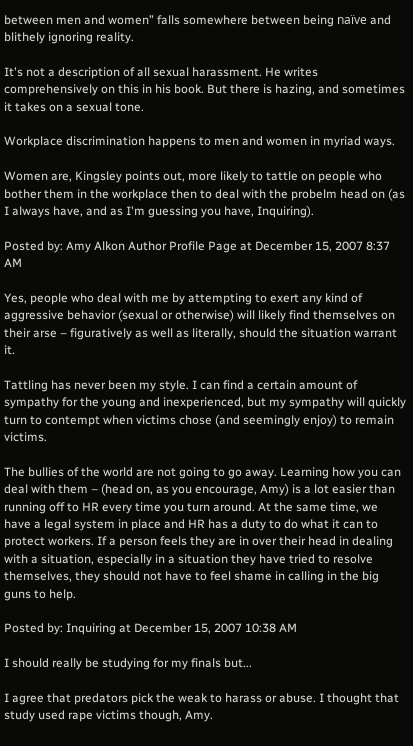between men and women” falls somewhere between being naïve and blithely ignoring reality.

It's not a description of all sexual harassment. He writes comprehensively on this in his book. But there is hazing, and sometimes it takes on a sexual tone.

Workplace discrimination happens to men and women in myriad ways.

Women are, Kingsley points out, more likely to tattle on people who bother them in the workplace then to deal with the probelm head on (as I always have, and as I'm guessing you have, Inquiring).

Posted by: Amy Alkon Author Profile Page at December 15, 2007 8:37 AM

Yes, people who deal with me by attempting to exert any kind of aggressive behavior (sexual or otherwise) will likely find themselves on their arse – figuratively as well as literally, should the situation warrant it.

Tattling has never been my style. I can find a certain amount of sympathy for the young and inexperienced, but my sympathy will quickly turn to contempt when victims chose (and seemingly enjoy) to remain victims.

The bullies of the world are not going to go away. Learning how you can deal with them – (head on, as you encourage, Amy) is a lot easier than running off to HR every time you turn around. At the same time, we have a legal system in place and HR has a duty to do what it can to protect workers. If a person feels they are in over their head in dealing with a situation, especially in a situation they have tried to resolve themselves, they should not have to feel shame in calling in the big guns to help.

Posted by: Inquiring at December 15, 2007 10:38 AM

I should really be studying for my finals but...

I agree that predators pick the weak to harass or abuse. I thought that study used rape victims though, Amy.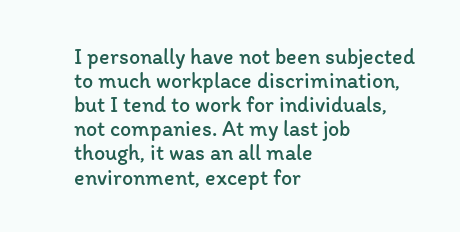I personally have not been subjected to much workplace discrimination, but I tend to work for individuals, not companies. At my last job though, it was an all male environment, except for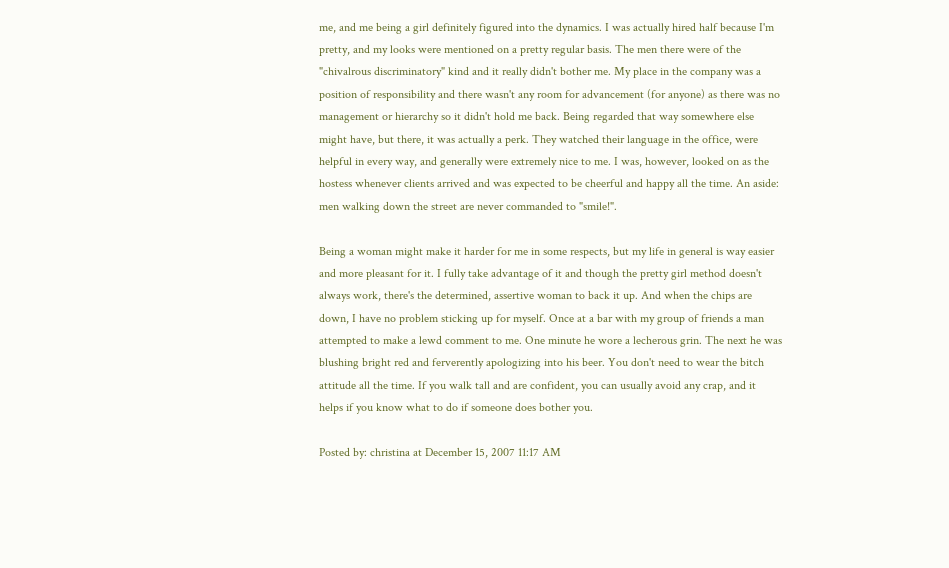me, and me being a girl definitely figured into the dynamics. I was actually hired half because I'm pretty, and my looks were mentioned on a pretty regular basis. The men there were of the "chivalrous discriminatory" kind and it really didn't bother me. My place in the company was a position of responsibility and there wasn't any room for advancement (for anyone) as there was no management or hierarchy so it didn't hold me back. Being regarded that way somewhere else might have, but there, it was actually a perk. They watched their language in the office, were helpful in every way, and generally were extremely nice to me. I was, however, looked on as the hostess whenever clients arrived and was expected to be cheerful and happy all the time. An aside: men walking down the street are never commanded to "smile!".

Being a woman might make it harder for me in some respects, but my life in general is way easier and more pleasant for it. I fully take advantage of it and though the pretty girl method doesn't always work, there's the determined, assertive woman to back it up. And when the chips are down, I have no problem sticking up for myself. Once at a bar with my group of friends a man attempted to make a lewd comment to me. One minute he wore a lecherous grin. The next he was blushing bright red and ferverently apologizing into his beer. You don't need to wear the bitch attitude all the time. If you walk tall and are confident, you can usually avoid any crap, and it helps if you know what to do if someone does bother you.

Posted by: christina at December 15, 2007 11:17 AM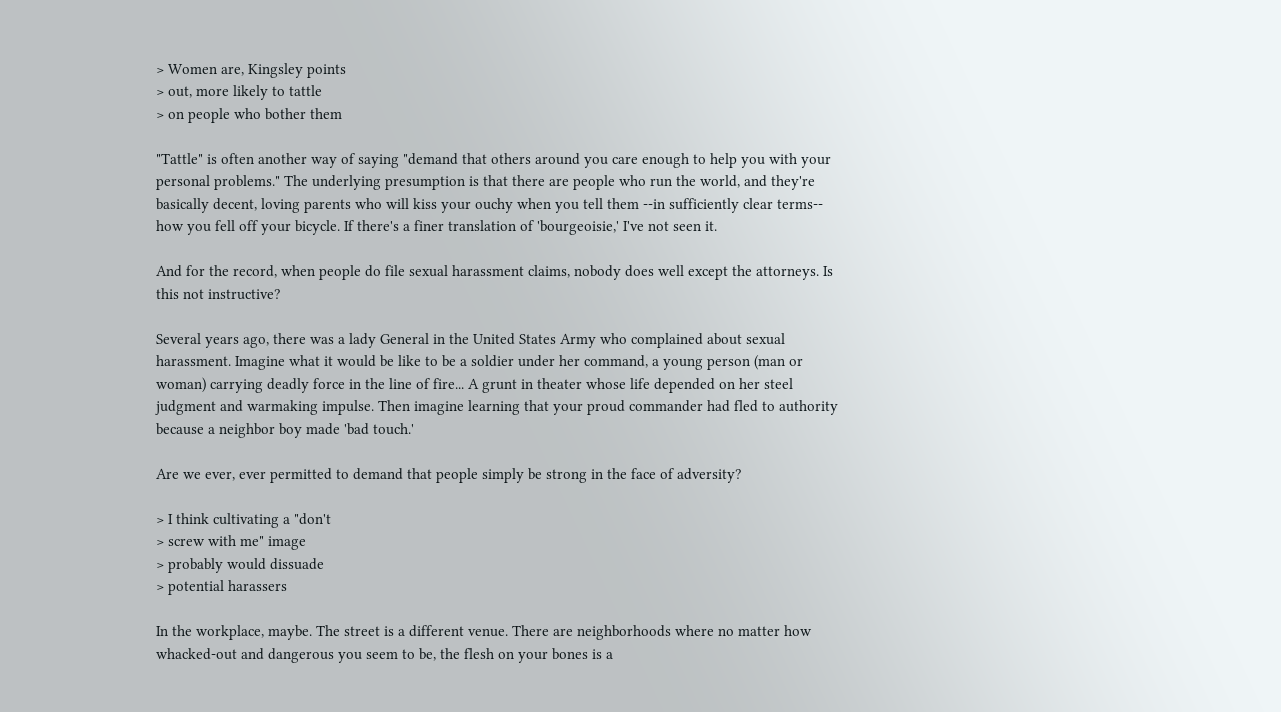> Women are, Kingsley points
> out, more likely to tattle
> on people who bother them

"Tattle" is often another way of saying "demand that others around you care enough to help you with your personal problems." The underlying presumption is that there are people who run the world, and they're basically decent, loving parents who will kiss your ouchy when you tell them --in sufficiently clear terms-- how you fell off your bicycle. If there's a finer translation of 'bourgeoisie,' I've not seen it.

And for the record, when people do file sexual harassment claims, nobody does well except the attorneys. Is this not instructive?

Several years ago, there was a lady General in the United States Army who complained about sexual harassment. Imagine what it would be like to be a soldier under her command, a young person (man or woman) carrying deadly force in the line of fire... A grunt in theater whose life depended on her steel judgment and warmaking impulse. Then imagine learning that your proud commander had fled to authority because a neighbor boy made 'bad touch.'

Are we ever, ever permitted to demand that people simply be strong in the face of adversity?

> I think cultivating a "don't
> screw with me" image
> probably would dissuade
> potential harassers

In the workplace, maybe. The street is a different venue. There are neighborhoods where no matter how whacked-out and dangerous you seem to be, the flesh on your bones is a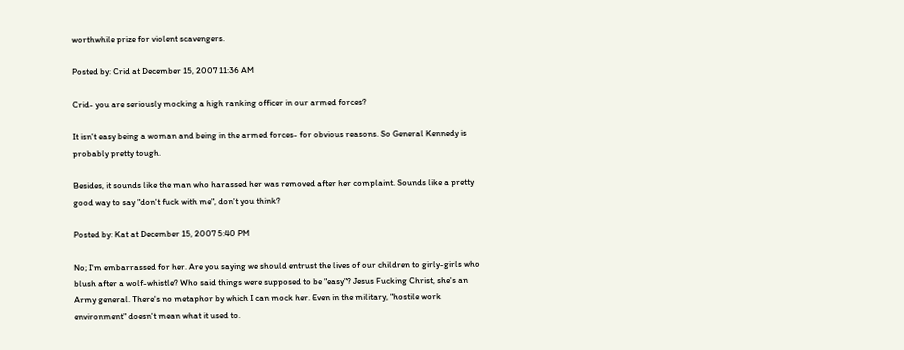worthwhile prize for violent scavengers.

Posted by: Crid at December 15, 2007 11:36 AM

Crid- you are seriously mocking a high ranking officer in our armed forces?

It isn't easy being a woman and being in the armed forces- for obvious reasons. So General Kennedy is probably pretty tough.

Besides, it sounds like the man who harassed her was removed after her complaint. Sounds like a pretty good way to say "don't fuck with me", don't you think?

Posted by: Kat at December 15, 2007 5:40 PM

No; I'm embarrassed for her. Are you saying we should entrust the lives of our children to girly-girls who blush after a wolf-whistle? Who said things were supposed to be "easy"? Jesus Fucking Christ, she's an Army general. There's no metaphor by which I can mock her. Even in the military, "hostile work environment" doesn't mean what it used to.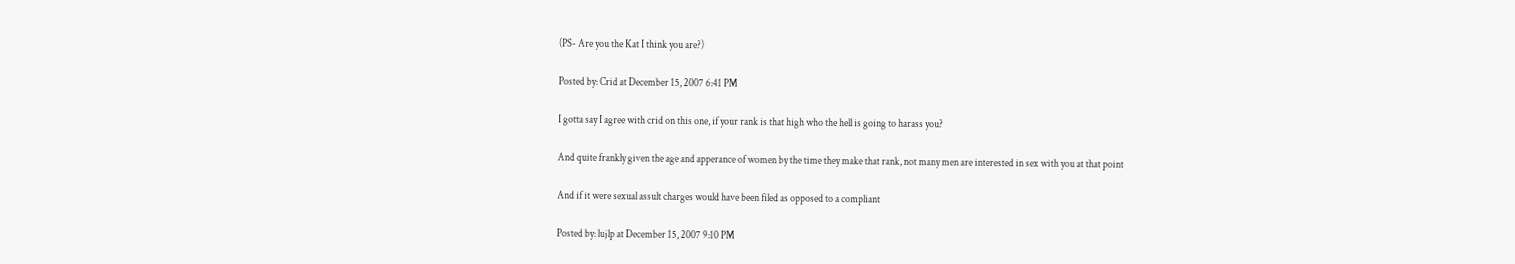(PS- Are you the Kat I think you are?)

Posted by: Crid at December 15, 2007 6:41 PM

I gotta say I agree with crid on this one, if your rank is that high who the hell is going to harass you?

And quite frankly given the age and apperance of women by the time they make that rank, not many men are interested in sex with you at that point

And if it were sexual assult charges would have been filed as opposed to a compliant

Posted by: lujlp at December 15, 2007 9:10 PM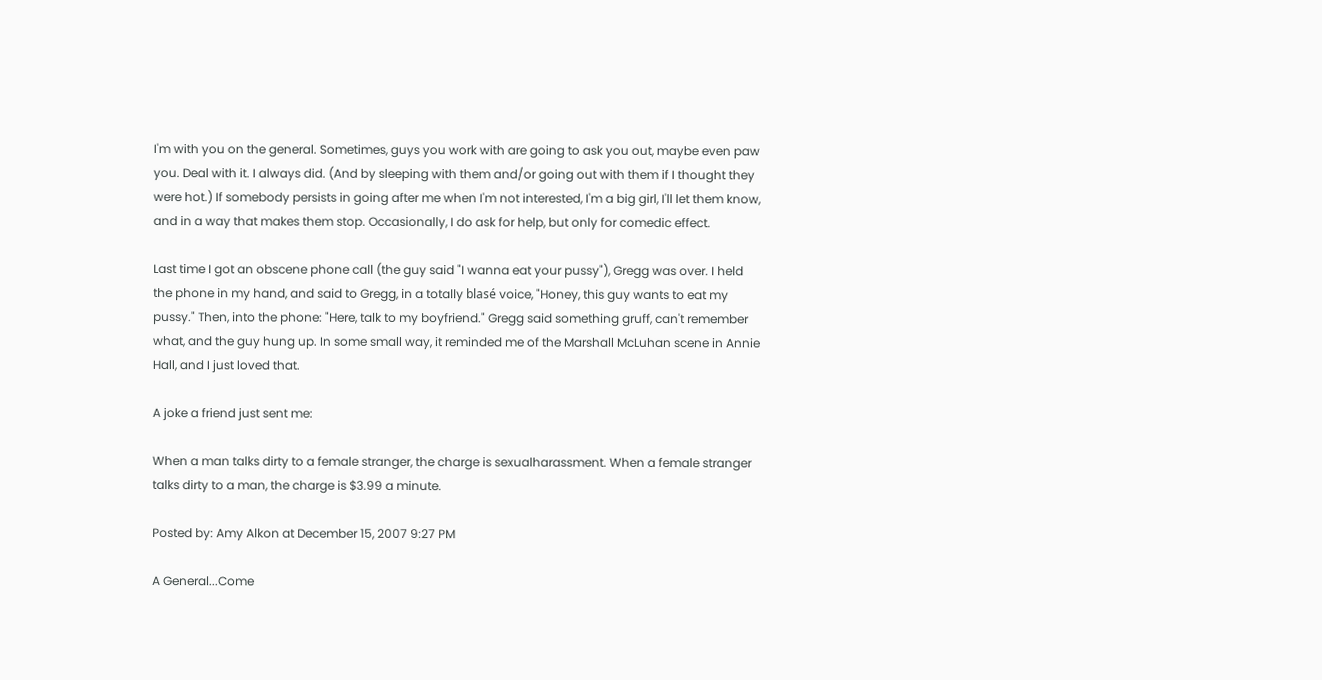I'm with you on the general. Sometimes, guys you work with are going to ask you out, maybe even paw you. Deal with it. I always did. (And by sleeping with them and/or going out with them if I thought they were hot.) If somebody persists in going after me when I'm not interested, I'm a big girl, I'll let them know, and in a way that makes them stop. Occasionally, I do ask for help, but only for comedic effect.

Last time I got an obscene phone call (the guy said "I wanna eat your pussy"), Gregg was over. I held the phone in my hand, and said to Gregg, in a totally blasé voice, "Honey, this guy wants to eat my pussy." Then, into the phone: "Here, talk to my boyfriend." Gregg said something gruff, can't remember what, and the guy hung up. In some small way, it reminded me of the Marshall McLuhan scene in Annie Hall, and I just loved that.

A joke a friend just sent me:

When a man talks dirty to a female stranger, the charge is sexualharassment. When a female stranger talks dirty to a man, the charge is $3.99 a minute.

Posted by: Amy Alkon at December 15, 2007 9:27 PM

A General...Come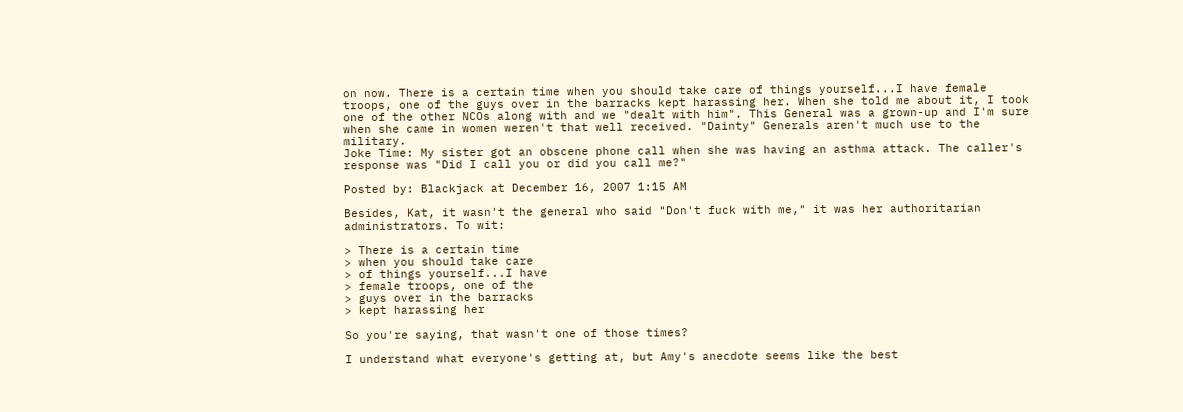on now. There is a certain time when you should take care of things yourself...I have female troops, one of the guys over in the barracks kept harassing her. When she told me about it, I took one of the other NCOs along with and we "dealt with him". This General was a grown-up and I'm sure when she came in women weren't that well received. "Dainty" Generals aren't much use to the military.
Joke Time: My sister got an obscene phone call when she was having an asthma attack. The caller's response was "Did I call you or did you call me?"

Posted by: Blackjack at December 16, 2007 1:15 AM

Besides, Kat, it wasn't the general who said "Don't fuck with me," it was her authoritarian administrators. To wit:

> There is a certain time
> when you should take care
> of things yourself...I have
> female troops, one of the
> guys over in the barracks
> kept harassing her

So you're saying, that wasn't one of those times?

I understand what everyone's getting at, but Amy's anecdote seems like the best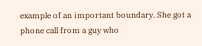example of an important boundary. She got a phone call from a guy who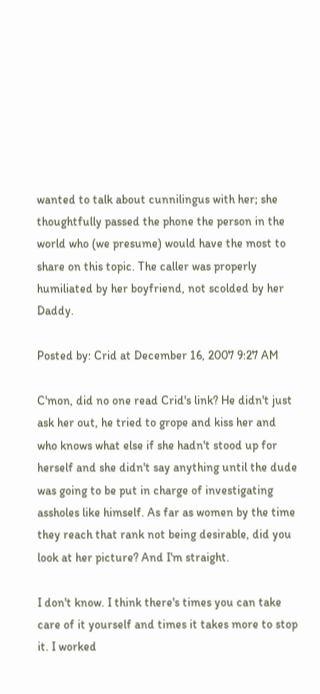wanted to talk about cunnilingus with her; she thoughtfully passed the phone the person in the world who (we presume) would have the most to share on this topic. The caller was properly humiliated by her boyfriend, not scolded by her Daddy.

Posted by: Crid at December 16, 2007 9:27 AM

C'mon, did no one read Crid's link? He didn't just ask her out, he tried to grope and kiss her and who knows what else if she hadn't stood up for herself and she didn't say anything until the dude was going to be put in charge of investigating assholes like himself. As far as women by the time they reach that rank not being desirable, did you look at her picture? And I'm straight.

I don't know. I think there's times you can take care of it yourself and times it takes more to stop it. I worked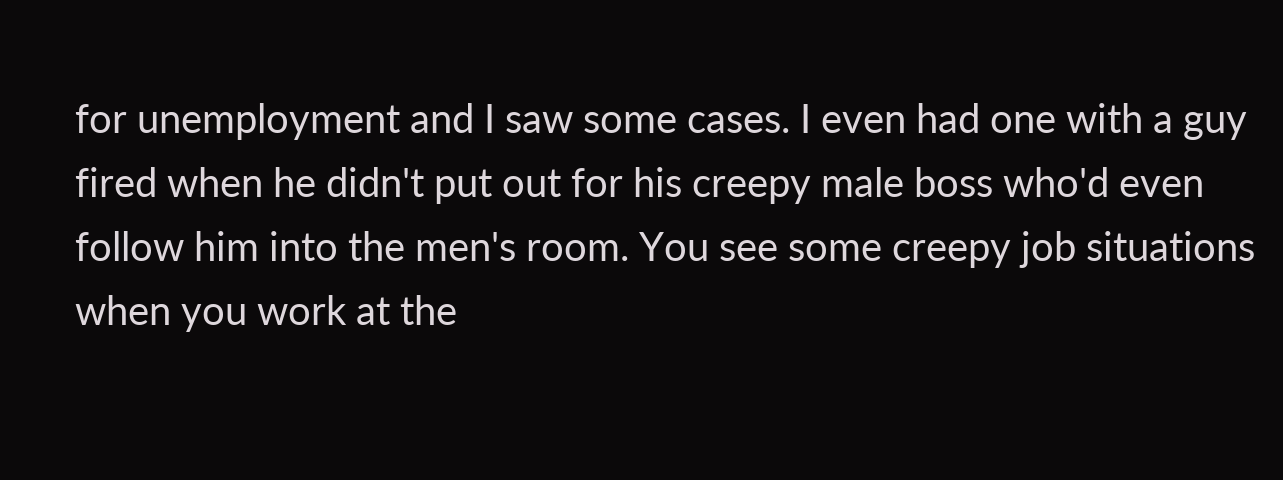for unemployment and I saw some cases. I even had one with a guy fired when he didn't put out for his creepy male boss who'd even follow him into the men's room. You see some creepy job situations when you work at the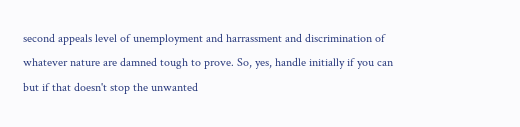second appeals level of unemployment and harrassment and discrimination of whatever nature are damned tough to prove. So, yes, handle initially if you can but if that doesn't stop the unwanted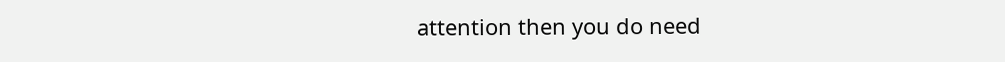attention then you do need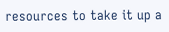resources to take it up a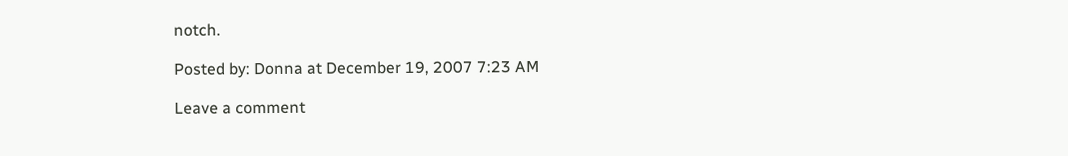notch.

Posted by: Donna at December 19, 2007 7:23 AM

Leave a comment